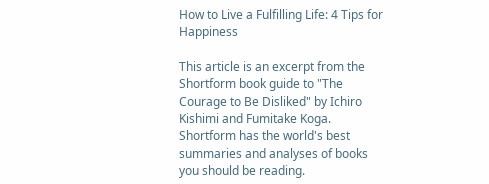How to Live a Fulfilling Life: 4 Tips for Happiness

This article is an excerpt from the Shortform book guide to "The Courage to Be Disliked" by Ichiro Kishimi and Fumitake Koga. Shortform has the world's best summaries and analyses of books you should be reading.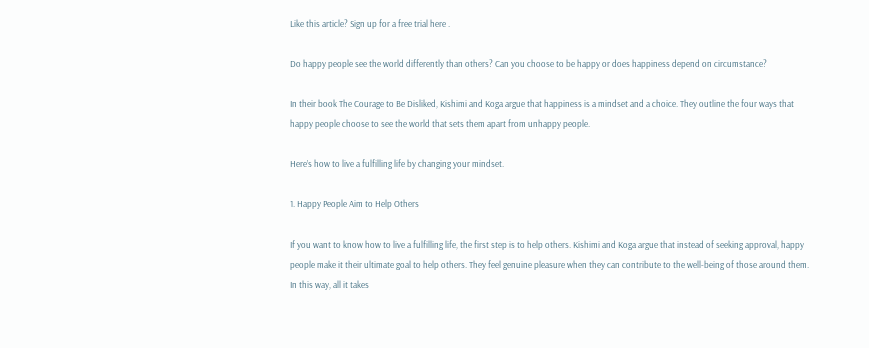Like this article? Sign up for a free trial here .

Do happy people see the world differently than others? Can you choose to be happy or does happiness depend on circumstance?

In their book The Courage to Be Disliked, Kishimi and Koga argue that happiness is a mindset and a choice. They outline the four ways that happy people choose to see the world that sets them apart from unhappy people.

Here’s how to live a fulfilling life by changing your mindset.

1. Happy People Aim to Help Others

If you want to know how to live a fulfilling life, the first step is to help others. Kishimi and Koga argue that instead of seeking approval, happy people make it their ultimate goal to help others. They feel genuine pleasure when they can contribute to the well-being of those around them. In this way, all it takes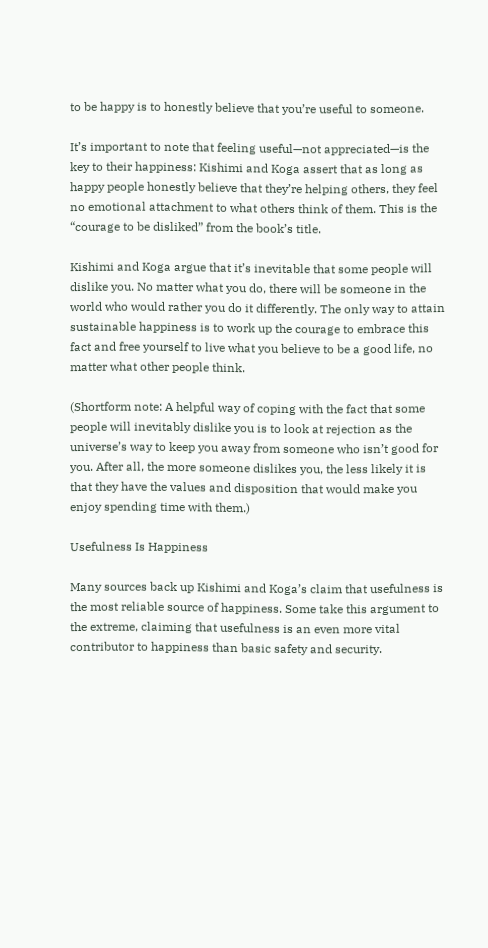to be happy is to honestly believe that you’re useful to someone.

It’s important to note that feeling useful—not appreciated—is the key to their happiness: Kishimi and Koga assert that as long as happy people honestly believe that they’re helping others, they feel no emotional attachment to what others think of them. This is the “courage to be disliked” from the book’s title.

Kishimi and Koga argue that it’s inevitable that some people will dislike you. No matter what you do, there will be someone in the world who would rather you do it differently. The only way to attain sustainable happiness is to work up the courage to embrace this fact and free yourself to live what you believe to be a good life, no matter what other people think.

(Shortform note: A helpful way of coping with the fact that some people will inevitably dislike you is to look at rejection as the universe’s way to keep you away from someone who isn’t good for you. After all, the more someone dislikes you, the less likely it is that they have the values and disposition that would make you enjoy spending time with them.)

Usefulness Is Happiness

Many sources back up Kishimi and Koga’s claim that usefulness is the most reliable source of happiness. Some take this argument to the extreme, claiming that usefulness is an even more vital contributor to happiness than basic safety and security.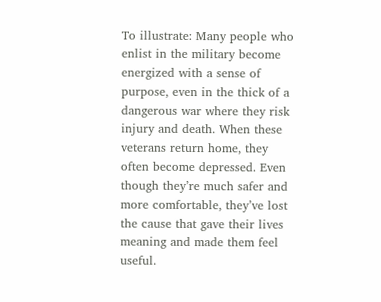To illustrate: Many people who enlist in the military become energized with a sense of purpose, even in the thick of a dangerous war where they risk injury and death. When these veterans return home, they often become depressed. Even though they’re much safer and more comfortable, they’ve lost the cause that gave their lives meaning and made them feel useful.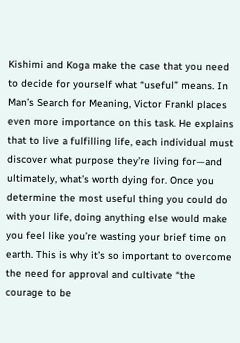Kishimi and Koga make the case that you need to decide for yourself what “useful” means. In Man’s Search for Meaning, Victor Frankl places even more importance on this task. He explains that to live a fulfilling life, each individual must discover what purpose they’re living for—and ultimately, what’s worth dying for. Once you determine the most useful thing you could do with your life, doing anything else would make you feel like you’re wasting your brief time on earth. This is why it’s so important to overcome the need for approval and cultivate “the courage to be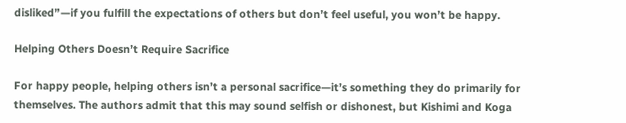disliked”—if you fulfill the expectations of others but don’t feel useful, you won’t be happy.

Helping Others Doesn’t Require Sacrifice

For happy people, helping others isn’t a personal sacrifice—it’s something they do primarily for themselves. The authors admit that this may sound selfish or dishonest, but Kishimi and Koga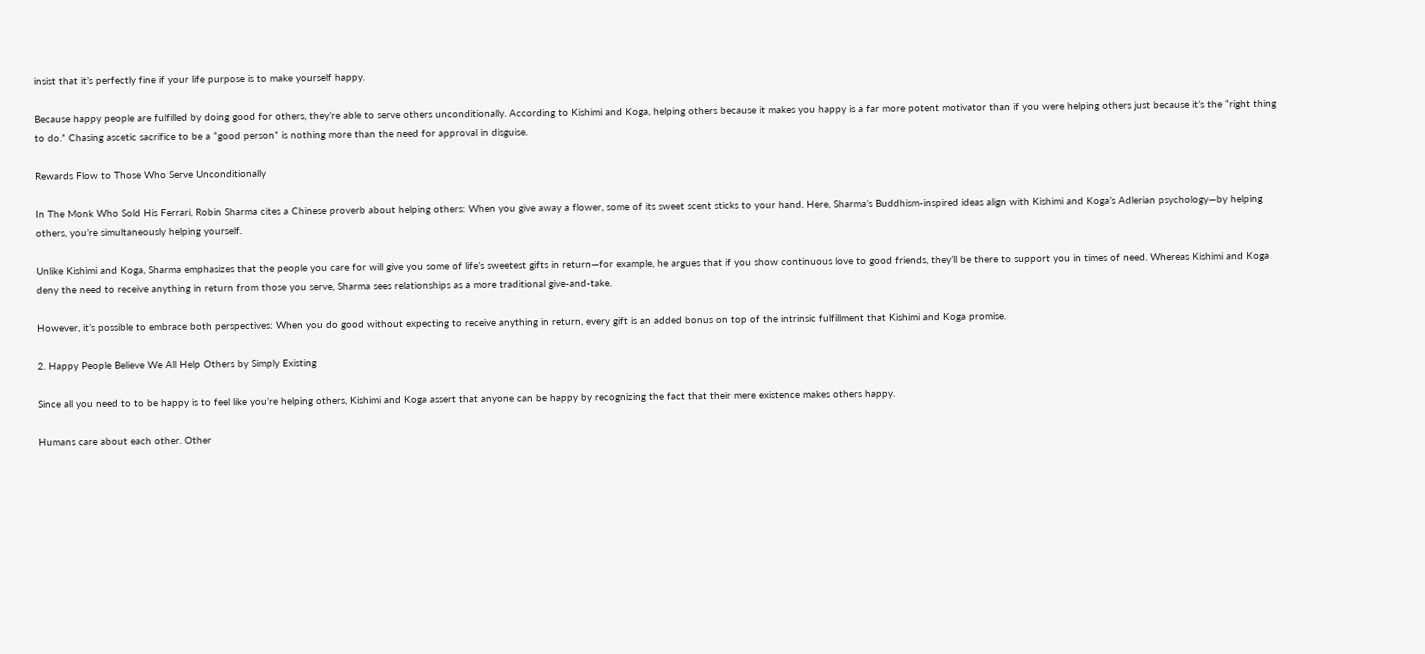insist that it’s perfectly fine if your life purpose is to make yourself happy.

Because happy people are fulfilled by doing good for others, they’re able to serve others unconditionally. According to Kishimi and Koga, helping others because it makes you happy is a far more potent motivator than if you were helping others just because it’s the “right thing to do.” Chasing ascetic sacrifice to be a “good person” is nothing more than the need for approval in disguise.

Rewards Flow to Those Who Serve Unconditionally

In The Monk Who Sold His Ferrari, Robin Sharma cites a Chinese proverb about helping others: When you give away a flower, some of its sweet scent sticks to your hand. Here, Sharma’s Buddhism-inspired ideas align with Kishimi and Koga’s Adlerian psychology—by helping others, you’re simultaneously helping yourself.

Unlike Kishimi and Koga, Sharma emphasizes that the people you care for will give you some of life’s sweetest gifts in return—for example, he argues that if you show continuous love to good friends, they’ll be there to support you in times of need. Whereas Kishimi and Koga deny the need to receive anything in return from those you serve, Sharma sees relationships as a more traditional give-and-take.

However, it’s possible to embrace both perspectives: When you do good without expecting to receive anything in return, every gift is an added bonus on top of the intrinsic fulfillment that Kishimi and Koga promise.

2. Happy People Believe We All Help Others by Simply Existing

Since all you need to to be happy is to feel like you’re helping others, Kishimi and Koga assert that anyone can be happy by recognizing the fact that their mere existence makes others happy.

Humans care about each other. Other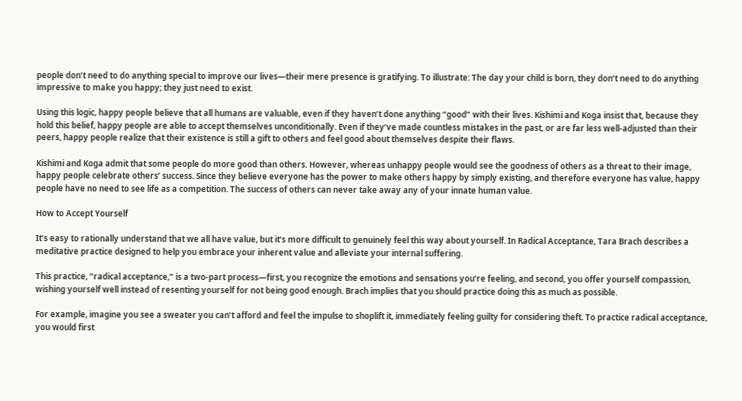people don’t need to do anything special to improve our lives—their mere presence is gratifying. To illustrate: The day your child is born, they don’t need to do anything impressive to make you happy; they just need to exist.

Using this logic, happy people believe that all humans are valuable, even if they haven’t done anything “good” with their lives. Kishimi and Koga insist that, because they hold this belief, happy people are able to accept themselves unconditionally. Even if they’ve made countless mistakes in the past, or are far less well-adjusted than their peers, happy people realize that their existence is still a gift to others and feel good about themselves despite their flaws.

Kishimi and Koga admit that some people do more good than others. However, whereas unhappy people would see the goodness of others as a threat to their image, happy people celebrate others’ success. Since they believe everyone has the power to make others happy by simply existing, and therefore everyone has value, happy people have no need to see life as a competition. The success of others can never take away any of your innate human value.

How to Accept Yourself

It’s easy to rationally understand that we all have value, but it’s more difficult to genuinely feel this way about yourself. In Radical Acceptance, Tara Brach describes a meditative practice designed to help you embrace your inherent value and alleviate your internal suffering.

This practice, “radical acceptance,” is a two-part process—first, you recognize the emotions and sensations you’re feeling, and second, you offer yourself compassion, wishing yourself well instead of resenting yourself for not being good enough. Brach implies that you should practice doing this as much as possible.

For example, imagine you see a sweater you can’t afford and feel the impulse to shoplift it, immediately feeling guilty for considering theft. To practice radical acceptance, you would first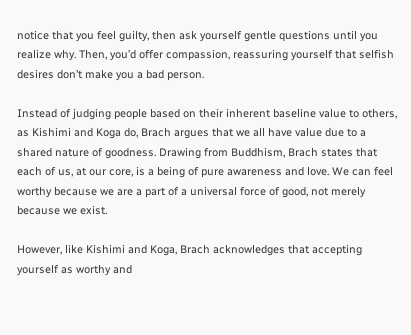notice that you feel guilty, then ask yourself gentle questions until you realize why. Then, you’d offer compassion, reassuring yourself that selfish desires don’t make you a bad person.

Instead of judging people based on their inherent baseline value to others, as Kishimi and Koga do, Brach argues that we all have value due to a shared nature of goodness. Drawing from Buddhism, Brach states that each of us, at our core, is a being of pure awareness and love. We can feel worthy because we are a part of a universal force of good, not merely because we exist.

However, like Kishimi and Koga, Brach acknowledges that accepting yourself as worthy and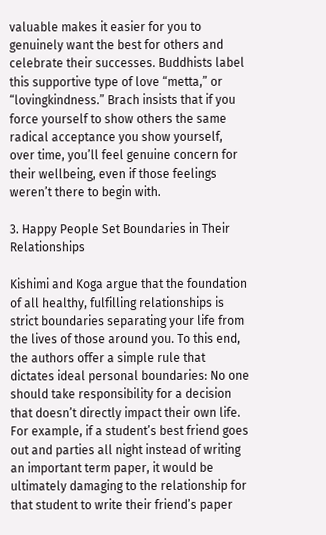valuable makes it easier for you to genuinely want the best for others and celebrate their successes. Buddhists label this supportive type of love “metta,” or “lovingkindness.” Brach insists that if you force yourself to show others the same radical acceptance you show yourself, over time, you’ll feel genuine concern for their wellbeing, even if those feelings weren’t there to begin with.

3. Happy People Set Boundaries in Their Relationships

Kishimi and Koga argue that the foundation of all healthy, fulfilling relationships is strict boundaries separating your life from the lives of those around you. To this end, the authors offer a simple rule that dictates ideal personal boundaries: No one should take responsibility for a decision that doesn’t directly impact their own life. For example, if a student’s best friend goes out and parties all night instead of writing an important term paper, it would be ultimately damaging to the relationship for that student to write their friend’s paper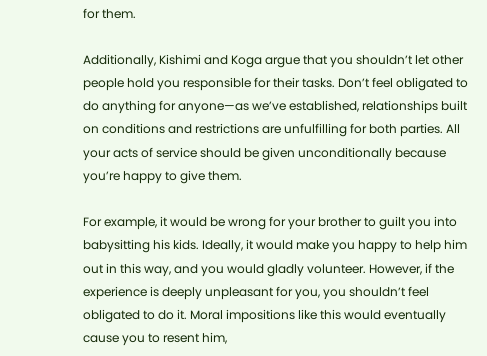for them.

Additionally, Kishimi and Koga argue that you shouldn’t let other people hold you responsible for their tasks. Don’t feel obligated to do anything for anyone—as we’ve established, relationships built on conditions and restrictions are unfulfilling for both parties. All your acts of service should be given unconditionally because you’re happy to give them.

For example, it would be wrong for your brother to guilt you into babysitting his kids. Ideally, it would make you happy to help him out in this way, and you would gladly volunteer. However, if the experience is deeply unpleasant for you, you shouldn’t feel obligated to do it. Moral impositions like this would eventually cause you to resent him,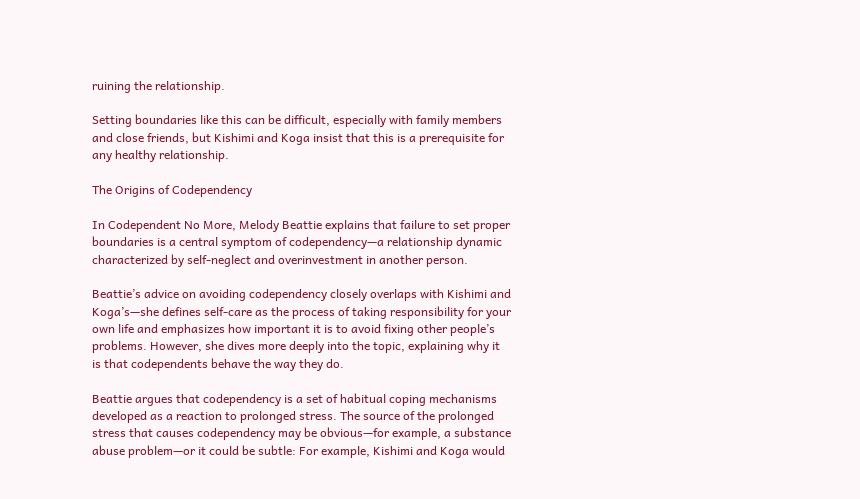ruining the relationship.

Setting boundaries like this can be difficult, especially with family members and close friends, but Kishimi and Koga insist that this is a prerequisite for any healthy relationship.

The Origins of Codependency

In Codependent No More, Melody Beattie explains that failure to set proper boundaries is a central symptom of codependency—a relationship dynamic characterized by self-neglect and overinvestment in another person.

Beattie’s advice on avoiding codependency closely overlaps with Kishimi and Koga’s—she defines self-care as the process of taking responsibility for your own life and emphasizes how important it is to avoid fixing other people’s problems. However, she dives more deeply into the topic, explaining why it is that codependents behave the way they do.

Beattie argues that codependency is a set of habitual coping mechanisms developed as a reaction to prolonged stress. The source of the prolonged stress that causes codependency may be obvious—for example, a substance abuse problem—or it could be subtle: For example, Kishimi and Koga would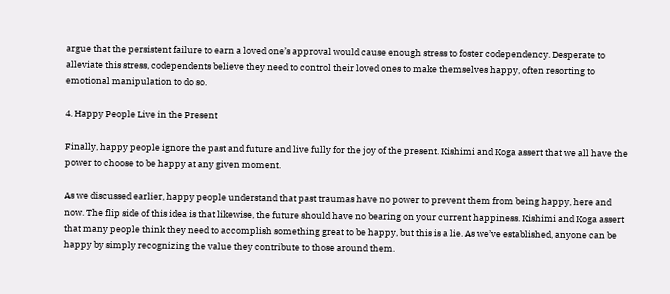argue that the persistent failure to earn a loved one’s approval would cause enough stress to foster codependency. Desperate to alleviate this stress, codependents believe they need to control their loved ones to make themselves happy, often resorting to emotional manipulation to do so.

4. Happy People Live in the Present

Finally, happy people ignore the past and future and live fully for the joy of the present. Kishimi and Koga assert that we all have the power to choose to be happy at any given moment.

As we discussed earlier, happy people understand that past traumas have no power to prevent them from being happy, here and now. The flip side of this idea is that likewise, the future should have no bearing on your current happiness. Kishimi and Koga assert that many people think they need to accomplish something great to be happy, but this is a lie. As we’ve established, anyone can be happy by simply recognizing the value they contribute to those around them.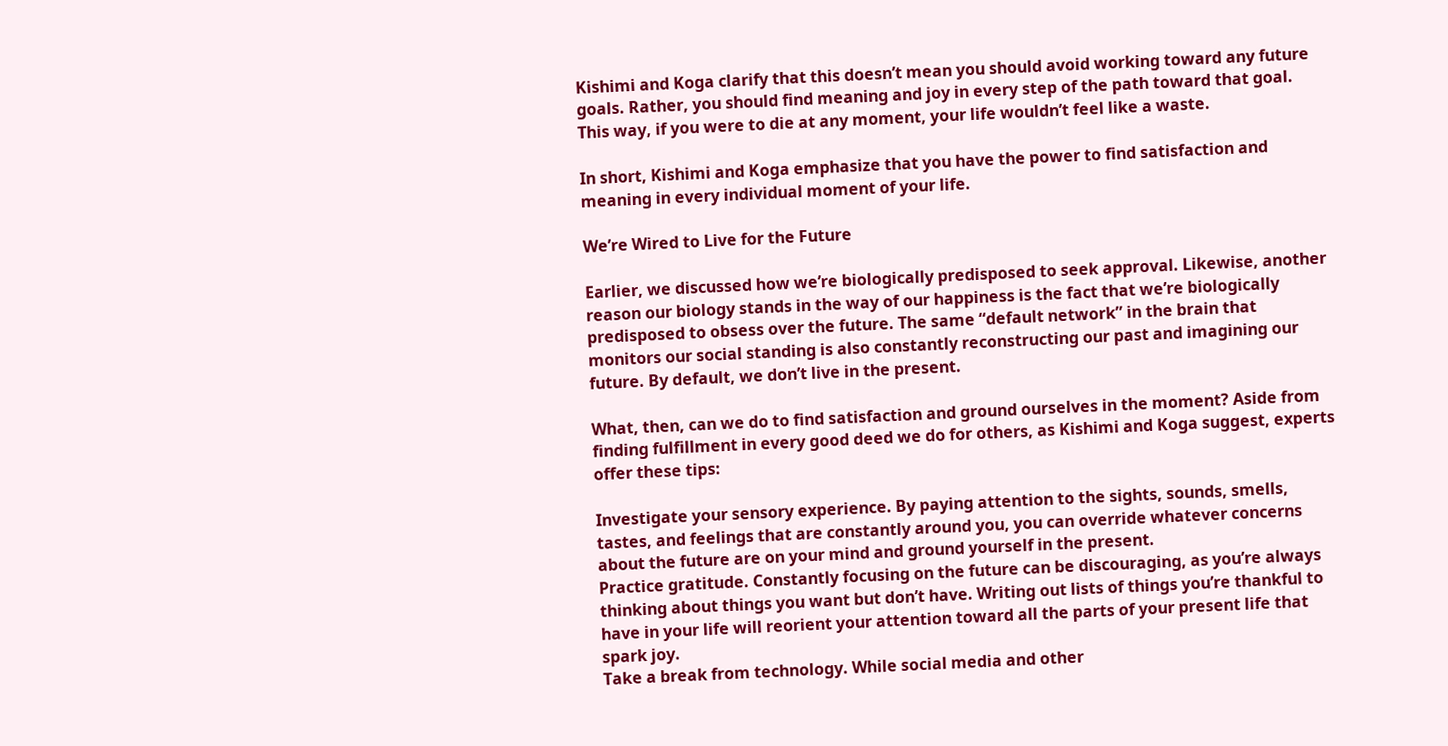Kishimi and Koga clarify that this doesn’t mean you should avoid working toward any future goals. Rather, you should find meaning and joy in every step of the path toward that goal. This way, if you were to die at any moment, your life wouldn’t feel like a waste.

In short, Kishimi and Koga emphasize that you have the power to find satisfaction and meaning in every individual moment of your life.

We’re Wired to Live for the Future

Earlier, we discussed how we’re biologically predisposed to seek approval. Likewise, another reason our biology stands in the way of our happiness is the fact that we’re biologically predisposed to obsess over the future. The same “default network” in the brain that monitors our social standing is also constantly reconstructing our past and imagining our future. By default, we don’t live in the present.

What, then, can we do to find satisfaction and ground ourselves in the moment? Aside from finding fulfillment in every good deed we do for others, as Kishimi and Koga suggest, experts offer these tips:

Investigate your sensory experience. By paying attention to the sights, sounds, smells, tastes, and feelings that are constantly around you, you can override whatever concerns about the future are on your mind and ground yourself in the present.
Practice gratitude. Constantly focusing on the future can be discouraging, as you’re always thinking about things you want but don’t have. Writing out lists of things you’re thankful to have in your life will reorient your attention toward all the parts of your present life that spark joy.
Take a break from technology. While social media and other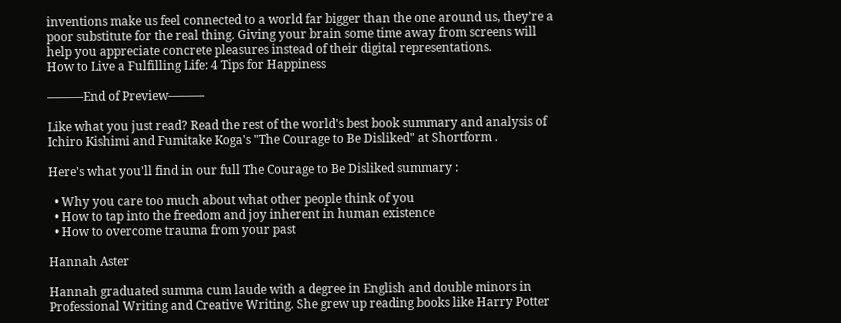inventions make us feel connected to a world far bigger than the one around us, they’re a poor substitute for the real thing. Giving your brain some time away from screens will help you appreciate concrete pleasures instead of their digital representations.
How to Live a Fulfilling Life: 4 Tips for Happiness

———End of Preview———

Like what you just read? Read the rest of the world's best book summary and analysis of Ichiro Kishimi and Fumitake Koga's "The Courage to Be Disliked" at Shortform .

Here's what you'll find in our full The Courage to Be Disliked summary :

  • Why you care too much about what other people think of you
  • How to tap into the freedom and joy inherent in human existence
  • How to overcome trauma from your past

Hannah Aster

Hannah graduated summa cum laude with a degree in English and double minors in Professional Writing and Creative Writing. She grew up reading books like Harry Potter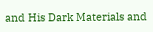and His Dark Materials and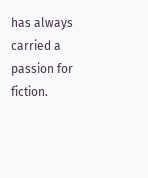has always carried a passion for fiction.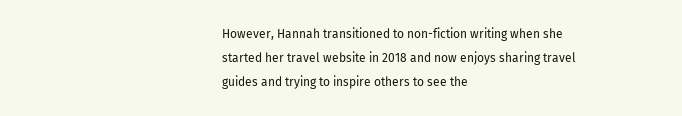However, Hannah transitioned to non-fiction writing when she started her travel website in 2018 and now enjoys sharing travel guides and trying to inspire others to see the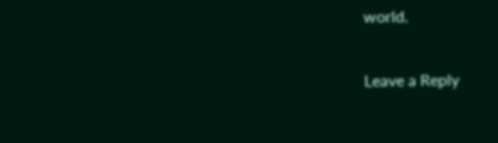world.

Leave a Reply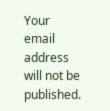Your email address will not be published.